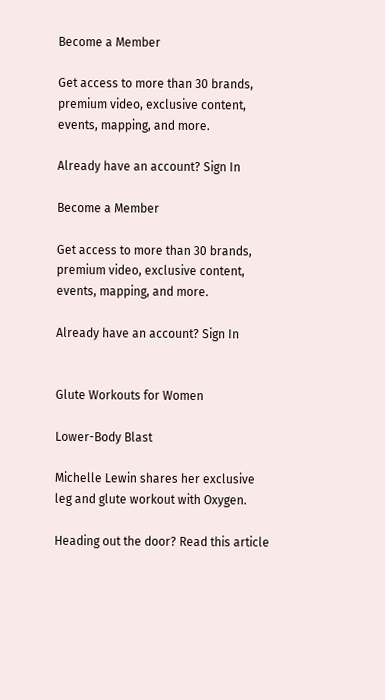Become a Member

Get access to more than 30 brands, premium video, exclusive content, events, mapping, and more.

Already have an account? Sign In

Become a Member

Get access to more than 30 brands, premium video, exclusive content, events, mapping, and more.

Already have an account? Sign In


Glute Workouts for Women

Lower-Body Blast

Michelle Lewin shares her exclusive leg and glute workout with Oxygen.

Heading out the door? Read this article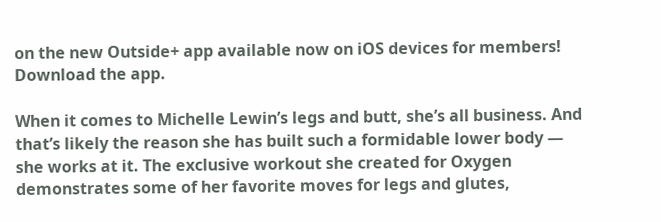on the new Outside+ app available now on iOS devices for members! Download the app.

When it comes to Michelle Lewin’s legs and butt, she’s all business. And that’s likely the reason she has built such a formidable lower body — she works at it. The exclusive workout she created for Oxygen demonstrates some of her favorite moves for legs and glutes,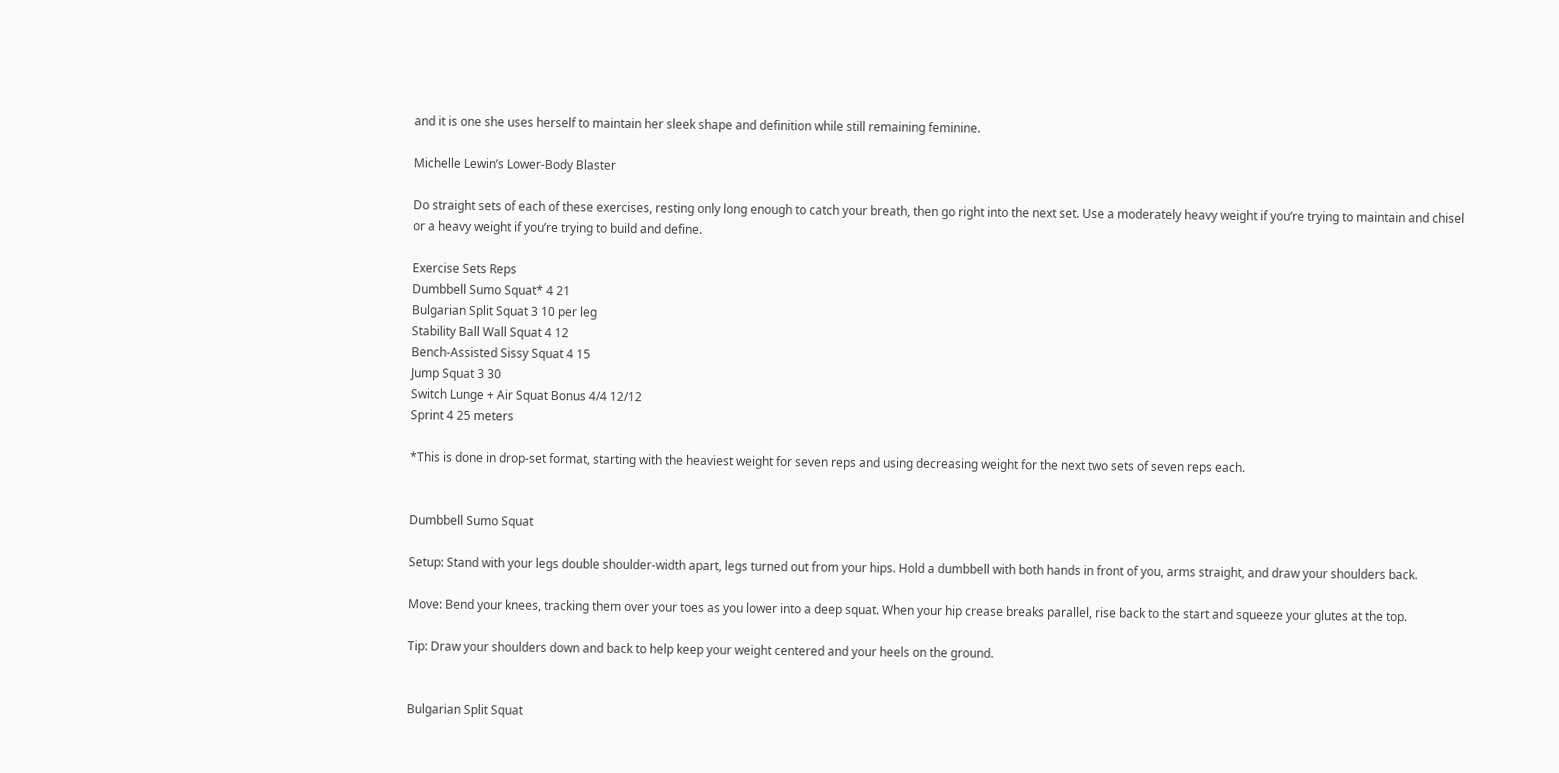and it is one she uses herself to maintain her sleek shape and definition while still remaining feminine.

Michelle Lewin’s Lower-Body Blaster

Do straight sets of each of these exercises, resting only long enough to catch your breath, then go right into the next set. Use a moderately heavy weight if you’re trying to maintain and chisel or a heavy weight if you’re trying to build and define.

Exercise Sets Reps
Dumbbell Sumo Squat* 4 21
Bulgarian Split Squat 3 10 per leg
Stability Ball Wall Squat 4 12
Bench-Assisted Sissy Squat 4 15
Jump Squat 3 30
Switch Lunge + Air Squat Bonus 4/4 12/12
Sprint 4 25 meters

*This is done in drop-set format, starting with the heaviest weight for seven reps and using decreasing weight for the next two sets of seven reps each.


Dumbbell Sumo Squat

Setup: Stand with your legs double shoulder-width apart, legs turned out from your hips. Hold a dumbbell with both hands in front of you, arms straight, and draw your shoulders back.

Move: Bend your knees, tracking them over your toes as you lower into a deep squat. When your hip crease breaks parallel, rise back to the start and squeeze your glutes at the top.

Tip: Draw your shoulders down and back to help keep your weight centered and your heels on the ground.


Bulgarian Split Squat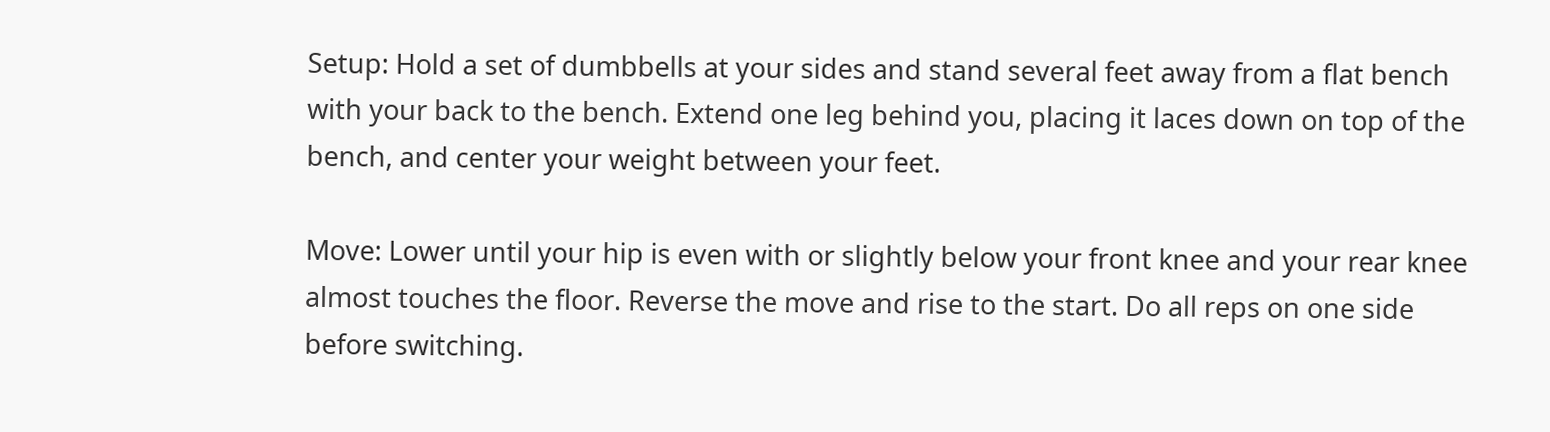Setup: Hold a set of dumbbells at your sides and stand several feet away from a flat bench with your back to the bench. Extend one leg behind you, placing it laces down on top of the bench, and center your weight between your feet.

Move: Lower until your hip is even with or slightly below your front knee and your rear knee almost touches the floor. Reverse the move and rise to the start. Do all reps on one side before switching.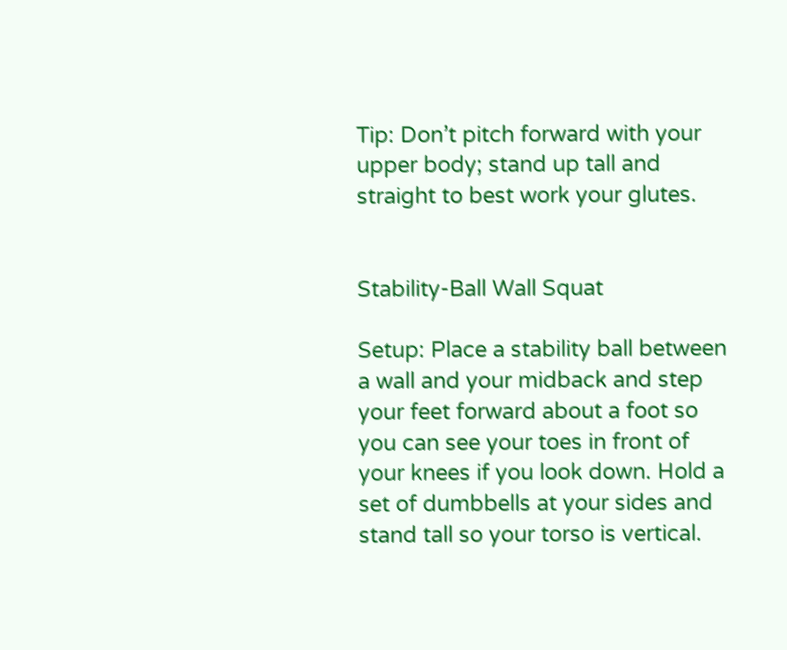Tip: Don’t pitch forward with your upper body; stand up tall and straight to best work your glutes.


Stability-Ball Wall Squat

Setup: Place a stability ball between a wall and your midback and step your feet forward about a foot so you can see your toes in front of your knees if you look down. Hold a set of dumbbells at your sides and stand tall so your torso is vertical.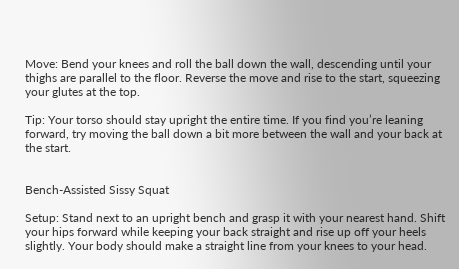Move: Bend your knees and roll the ball down the wall, descending until your thighs are parallel to the floor. Reverse the move and rise to the start, squeezing your glutes at the top.

Tip: Your torso should stay upright the entire time. If you find you’re leaning forward, try moving the ball down a bit more between the wall and your back at the start.


Bench-Assisted Sissy Squat

Setup: Stand next to an upright bench and grasp it with your nearest hand. Shift your hips forward while keeping your back straight and rise up off your heels slightly. Your body should make a straight line from your knees to your head.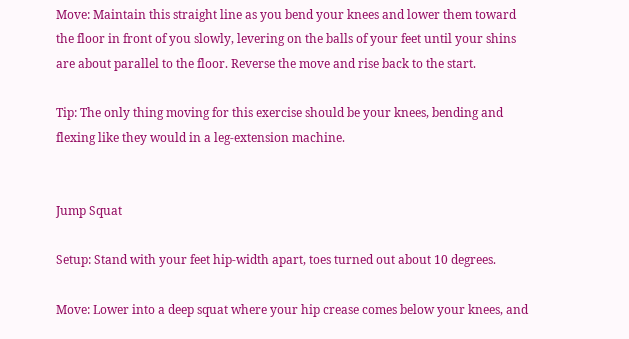Move: Maintain this straight line as you bend your knees and lower them toward the floor in front of you slowly, levering on the balls of your feet until your shins are about parallel to the floor. Reverse the move and rise back to the start.

Tip: The only thing moving for this exercise should be your knees, bending and flexing like they would in a leg-extension machine.


Jump Squat

Setup: Stand with your feet hip-width apart, toes turned out about 10 degrees.

Move: Lower into a deep squat where your hip crease comes below your knees, and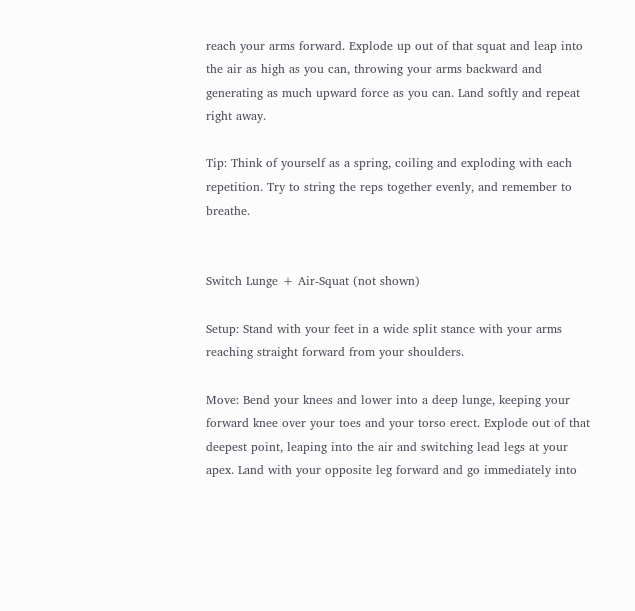reach your arms forward. Explode up out of that squat and leap into the air as high as you can, throwing your arms backward and generating as much upward force as you can. Land softly and repeat right away.

Tip: Think of yourself as a spring, coiling and exploding with each repetition. Try to string the reps together evenly, and remember to breathe.


Switch Lunge + Air-Squat (not shown)

Setup: Stand with your feet in a wide split stance with your arms reaching straight forward from your shoulders.

Move: Bend your knees and lower into a deep lunge, keeping your forward knee over your toes and your torso erect. Explode out of that deepest point, leaping into the air and switching lead legs at your apex. Land with your opposite leg forward and go immediately into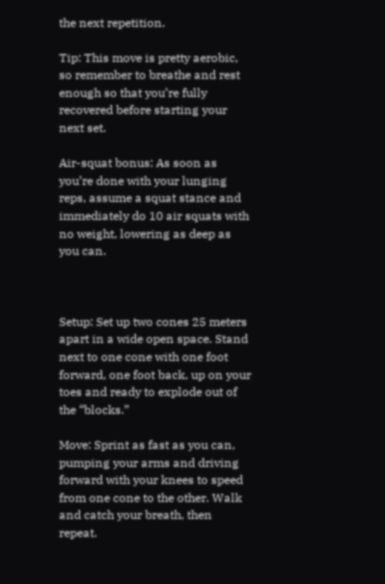the next repetition.

Tip: This move is pretty aerobic, so remember to breathe and rest enough so that you’re fully recovered before starting your next set.

Air-squat bonus: As soon as you’re done with your lunging reps, assume a squat stance and immediately do 10 air squats with no weight, lowering as deep as you can.



Setup: Set up two cones 25 meters apart in a wide open space. Stand next to one cone with one foot forward, one foot back, up on your toes and ready to explode out of the “blocks.”

Move: Sprint as fast as you can, pumping your arms and driving forward with your knees to speed from one cone to the other. Walk and catch your breath, then repeat.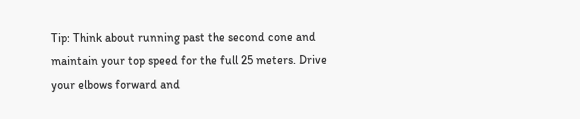Tip: Think about running past the second cone and maintain your top speed for the full 25 meters. Drive your elbows forward and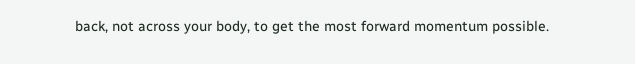back, not across your body, to get the most forward momentum possible.